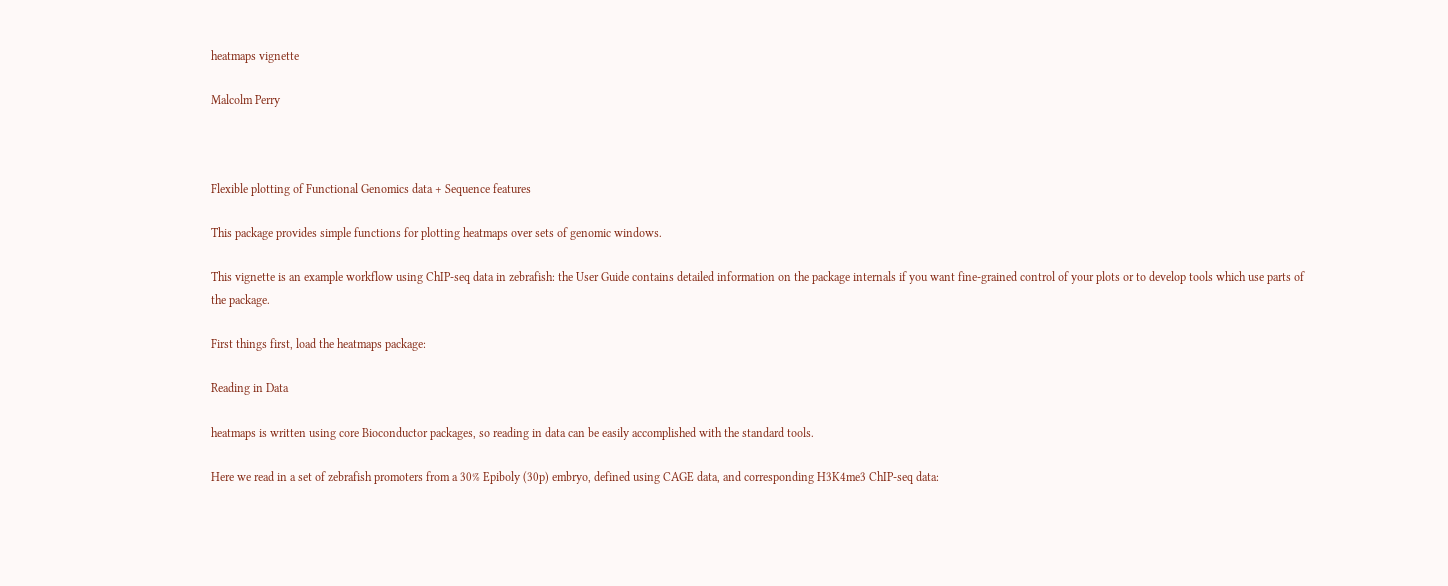heatmaps vignette

Malcolm Perry



Flexible plotting of Functional Genomics data + Sequence features

This package provides simple functions for plotting heatmaps over sets of genomic windows.

This vignette is an example workflow using ChIP-seq data in zebrafish: the User Guide contains detailed information on the package internals if you want fine-grained control of your plots or to develop tools which use parts of the package.

First things first, load the heatmaps package:

Reading in Data

heatmaps is written using core Bioconductor packages, so reading in data can be easily accomplished with the standard tools.

Here we read in a set of zebrafish promoters from a 30% Epiboly (30p) embryo, defined using CAGE data, and corresponding H3K4me3 ChIP-seq data: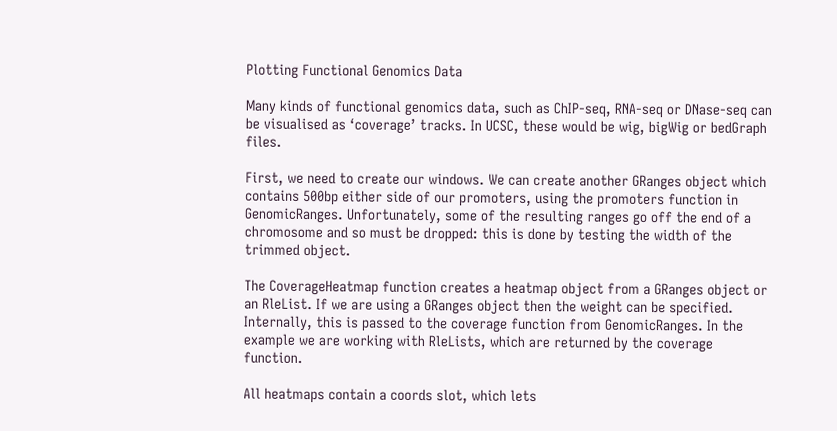Plotting Functional Genomics Data

Many kinds of functional genomics data, such as ChIP-seq, RNA-seq or DNase-seq can be visualised as ‘coverage’ tracks. In UCSC, these would be wig, bigWig or bedGraph files.

First, we need to create our windows. We can create another GRanges object which contains 500bp either side of our promoters, using the promoters function in GenomicRanges. Unfortunately, some of the resulting ranges go off the end of a chromosome and so must be dropped: this is done by testing the width of the trimmed object.

The CoverageHeatmap function creates a heatmap object from a GRanges object or an RleList. If we are using a GRanges object then the weight can be specified. Internally, this is passed to the coverage function from GenomicRanges. In the example we are working with RleLists, which are returned by the coverage function.

All heatmaps contain a coords slot, which lets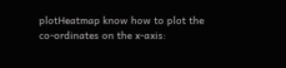plotHeatmap know how to plot the co-ordinates on the x-axis: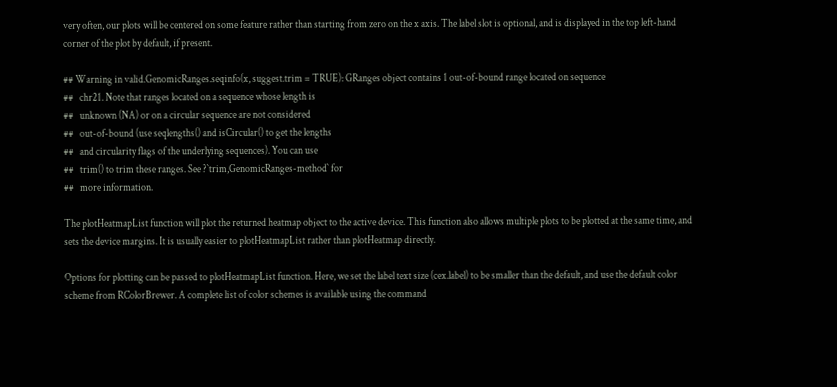very often, our plots will be centered on some feature rather than starting from zero on the x axis. The label slot is optional, and is displayed in the top left-hand corner of the plot by default, if present.

## Warning in valid.GenomicRanges.seqinfo(x, suggest.trim = TRUE): GRanges object contains 1 out-of-bound range located on sequence
##   chr21. Note that ranges located on a sequence whose length is
##   unknown (NA) or on a circular sequence are not considered
##   out-of-bound (use seqlengths() and isCircular() to get the lengths
##   and circularity flags of the underlying sequences). You can use
##   trim() to trim these ranges. See ?`trim,GenomicRanges-method` for
##   more information.

The plotHeatmapList function will plot the returned heatmap object to the active device. This function also allows multiple plots to be plotted at the same time, and sets the device margins. It is usually easier to plotHeatmapList rather than plotHeatmap directly.

Options for plotting can be passed to plotHeatmapList function. Here, we set the label text size (cex.label) to be smaller than the default, and use the default color scheme from RColorBrewer. A complete list of color schemes is available using the command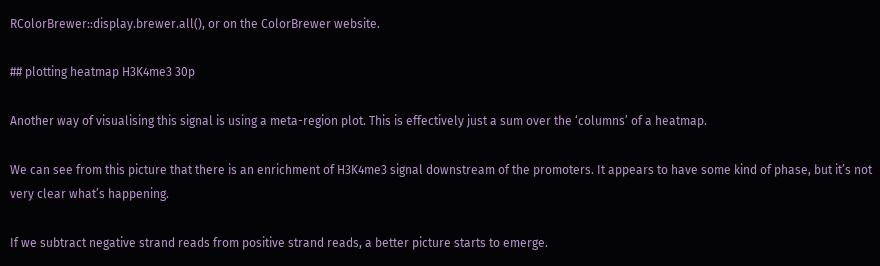RColorBrewer::display.brewer.all(), or on the ColorBrewer website.

## plotting heatmap H3K4me3 30p

Another way of visualising this signal is using a meta-region plot. This is effectively just a sum over the ‘columns’ of a heatmap.

We can see from this picture that there is an enrichment of H3K4me3 signal downstream of the promoters. It appears to have some kind of phase, but it’s not very clear what’s happening.

If we subtract negative strand reads from positive strand reads, a better picture starts to emerge.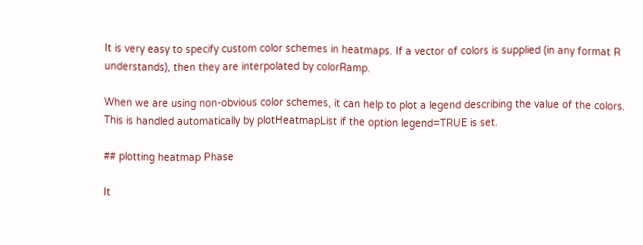It is very easy to specify custom color schemes in heatmaps. If a vector of colors is supplied (in any format R understands), then they are interpolated by colorRamp.

When we are using non-obvious color schemes, it can help to plot a legend describing the value of the colors. This is handled automatically by plotHeatmapList if the option legend=TRUE is set.

## plotting heatmap Phase

It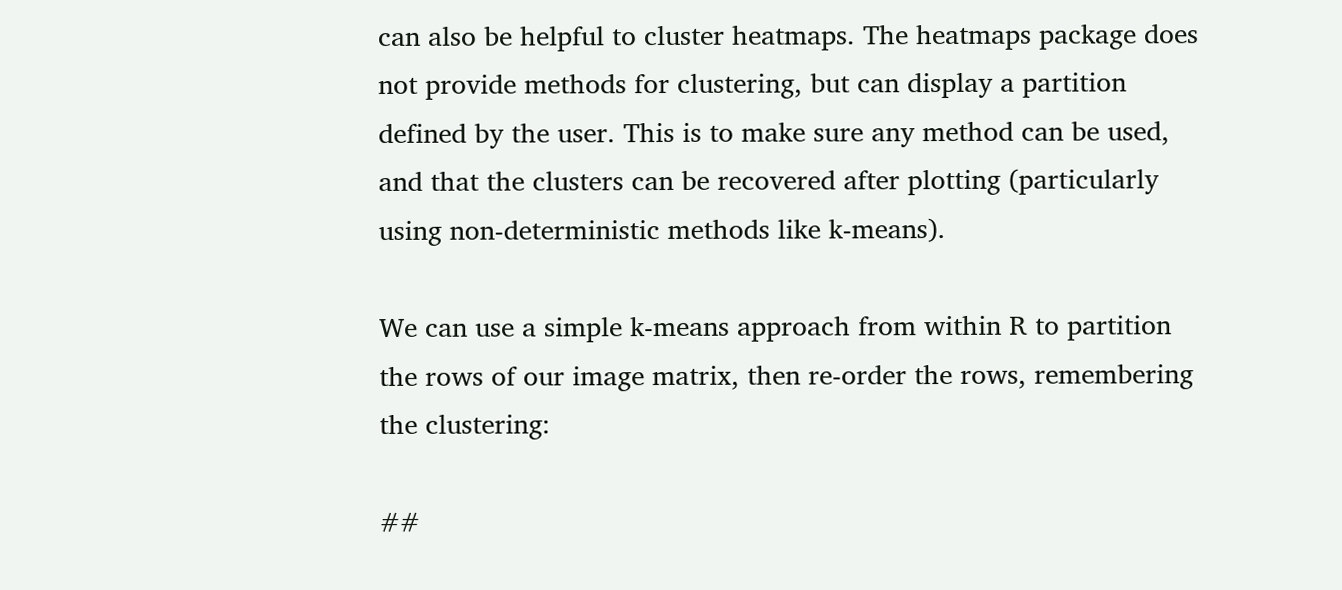can also be helpful to cluster heatmaps. The heatmaps package does not provide methods for clustering, but can display a partition defined by the user. This is to make sure any method can be used, and that the clusters can be recovered after plotting (particularly using non-deterministic methods like k-means).

We can use a simple k-means approach from within R to partition the rows of our image matrix, then re-order the rows, remembering the clustering:

##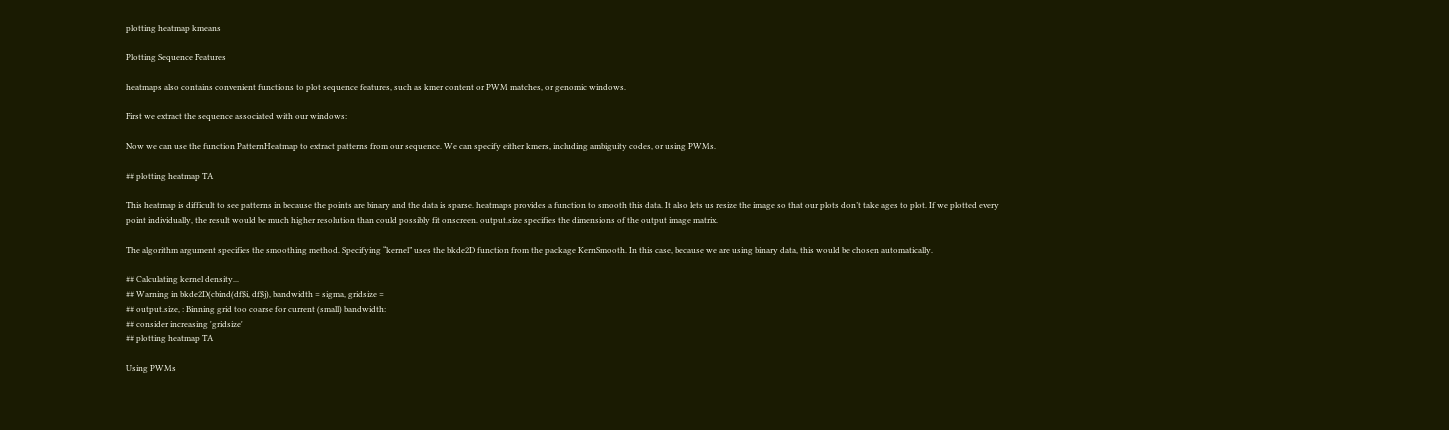plotting heatmap kmeans

Plotting Sequence Features

heatmaps also contains convenient functions to plot sequence features, such as kmer content or PWM matches, or genomic windows.

First we extract the sequence associated with our windows:

Now we can use the function PatternHeatmap to extract patterns from our sequence. We can specify either kmers, including ambiguity codes, or using PWMs.

## plotting heatmap TA

This heatmap is difficult to see patterns in because the points are binary and the data is sparse. heatmaps provides a function to smooth this data. It also lets us resize the image so that our plots don’t take ages to plot. If we plotted every point individually, the result would be much higher resolution than could possibly fit onscreen. output.size specifies the dimensions of the output image matrix.

The algorithm argument specifies the smoothing method. Specifying “kernel” uses the bkde2D function from the package KernSmooth. In this case, because we are using binary data, this would be chosen automatically.

## Calculating kernel density...
## Warning in bkde2D(cbind(df$i, df$j), bandwidth = sigma, gridsize =
## output.size, : Binning grid too coarse for current (small) bandwidth:
## consider increasing 'gridsize'
## plotting heatmap TA

Using PWMs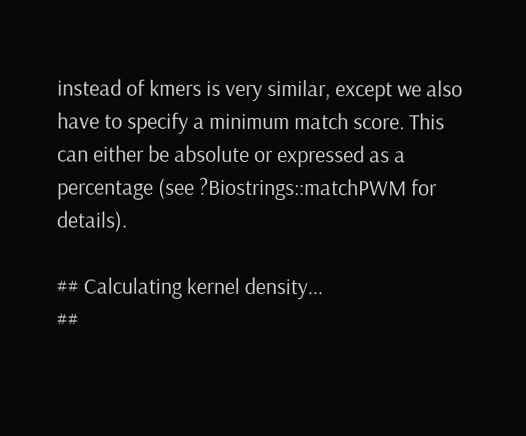instead of kmers is very similar, except we also have to specify a minimum match score. This can either be absolute or expressed as a percentage (see ?Biostrings::matchPWM for details).

## Calculating kernel density...
##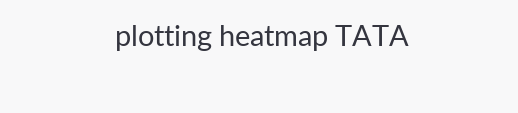plotting heatmap TATA